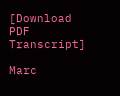[Download PDF Transcript]

Marc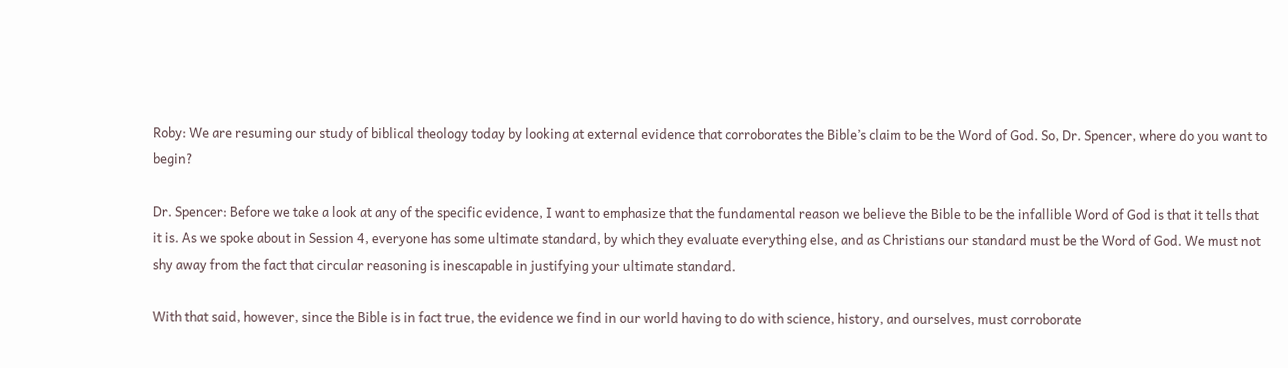Roby: We are resuming our study of biblical theology today by looking at external evidence that corroborates the Bible’s claim to be the Word of God. So, Dr. Spencer, where do you want to begin?

Dr. Spencer: Before we take a look at any of the specific evidence, I want to emphasize that the fundamental reason we believe the Bible to be the infallible Word of God is that it tells that it is. As we spoke about in Session 4, everyone has some ultimate standard, by which they evaluate everything else, and as Christians our standard must be the Word of God. We must not shy away from the fact that circular reasoning is inescapable in justifying your ultimate standard.

With that said, however, since the Bible is in fact true, the evidence we find in our world having to do with science, history, and ourselves, must corroborate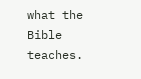what the Bible teaches.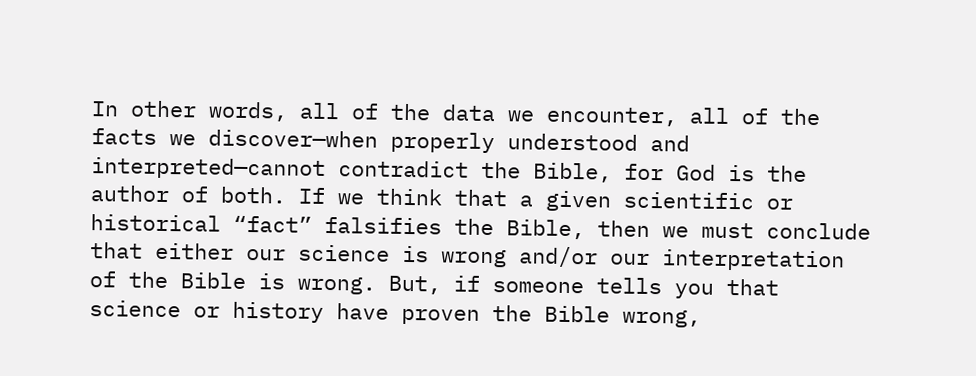In other words, all of the data we encounter, all of the facts we discover—when properly understood and interpreted—cannot contradict the Bible, for God is the author of both. If we think that a given scientific or historical “fact” falsifies the Bible, then we must conclude that either our science is wrong and/or our interpretation of the Bible is wrong. But, if someone tells you that science or history have proven the Bible wrong,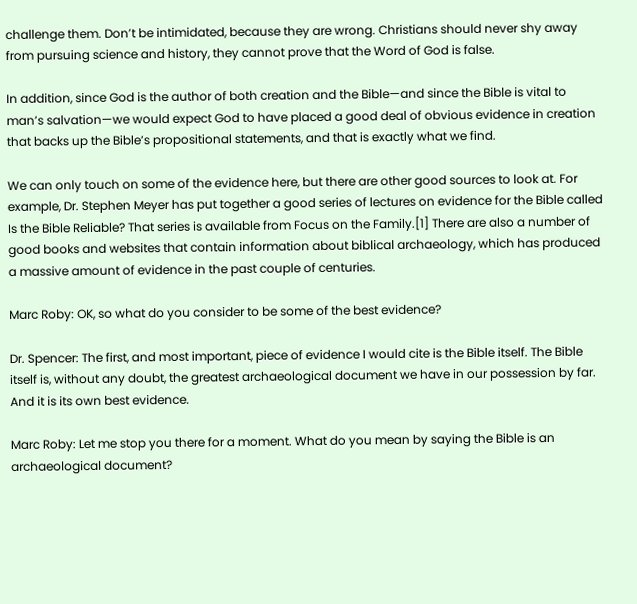challenge them. Don’t be intimidated, because they are wrong. Christians should never shy away from pursuing science and history, they cannot prove that the Word of God is false.

In addition, since God is the author of both creation and the Bible—and since the Bible is vital to man’s salvation—we would expect God to have placed a good deal of obvious evidence in creation that backs up the Bible’s propositional statements, and that is exactly what we find.

We can only touch on some of the evidence here, but there are other good sources to look at. For example, Dr. Stephen Meyer has put together a good series of lectures on evidence for the Bible called Is the Bible Reliable? That series is available from Focus on the Family.[1] There are also a number of good books and websites that contain information about biblical archaeology, which has produced a massive amount of evidence in the past couple of centuries.

Marc Roby: OK, so what do you consider to be some of the best evidence?

Dr. Spencer: The first, and most important, piece of evidence I would cite is the Bible itself. The Bible itself is, without any doubt, the greatest archaeological document we have in our possession by far. And it is its own best evidence.

Marc Roby: Let me stop you there for a moment. What do you mean by saying the Bible is an archaeological document?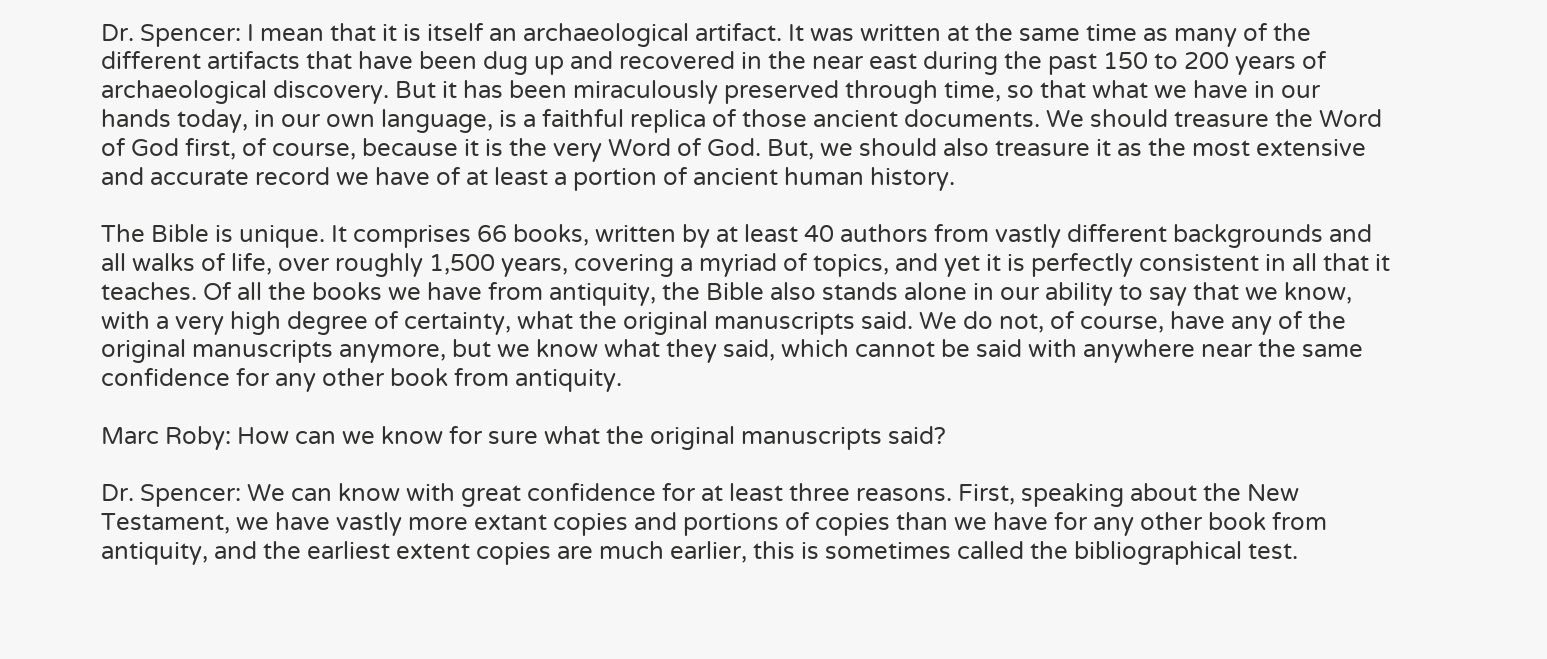Dr. Spencer: I mean that it is itself an archaeological artifact. It was written at the same time as many of the different artifacts that have been dug up and recovered in the near east during the past 150 to 200 years of archaeological discovery. But it has been miraculously preserved through time, so that what we have in our hands today, in our own language, is a faithful replica of those ancient documents. We should treasure the Word of God first, of course, because it is the very Word of God. But, we should also treasure it as the most extensive and accurate record we have of at least a portion of ancient human history.

The Bible is unique. It comprises 66 books, written by at least 40 authors from vastly different backgrounds and all walks of life, over roughly 1,500 years, covering a myriad of topics, and yet it is perfectly consistent in all that it teaches. Of all the books we have from antiquity, the Bible also stands alone in our ability to say that we know, with a very high degree of certainty, what the original manuscripts said. We do not, of course, have any of the original manuscripts anymore, but we know what they said, which cannot be said with anywhere near the same confidence for any other book from antiquity.

Marc Roby: How can we know for sure what the original manuscripts said?

Dr. Spencer: We can know with great confidence for at least three reasons. First, speaking about the New Testament, we have vastly more extant copies and portions of copies than we have for any other book from antiquity, and the earliest extent copies are much earlier, this is sometimes called the bibliographical test.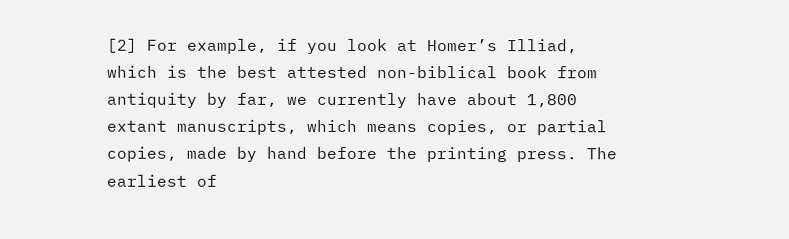[2] For example, if you look at Homer’s Illiad, which is the best attested non-biblical book from antiquity by far, we currently have about 1,800 extant manuscripts, which means copies, or partial copies, made by hand before the printing press. The earliest of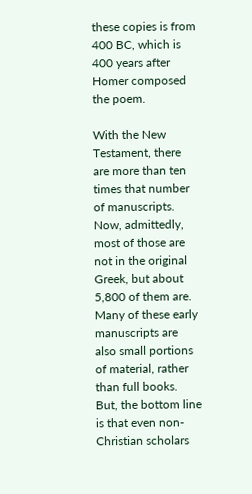these copies is from 400 BC, which is 400 years after Homer composed the poem.

With the New Testament, there are more than ten times that number of manuscripts. Now, admittedly, most of those are not in the original Greek, but about 5,800 of them are. Many of these early manuscripts are also small portions of material, rather than full books. But, the bottom line is that even non-Christian scholars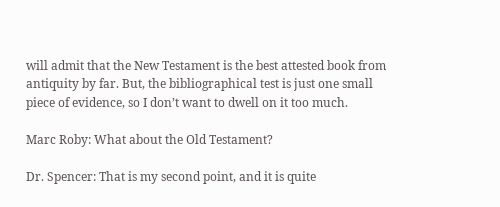will admit that the New Testament is the best attested book from antiquity by far. But, the bibliographical test is just one small piece of evidence, so I don’t want to dwell on it too much.

Marc Roby: What about the Old Testament?

Dr. Spencer: That is my second point, and it is quite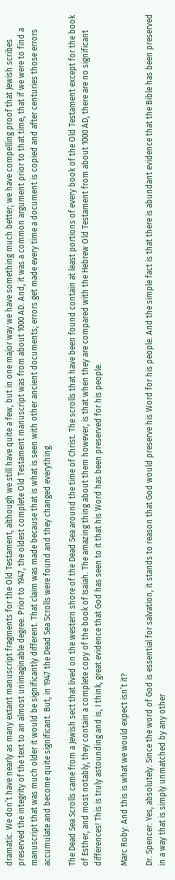dramatic. We don’t have nearly as many extant manuscript fragments for the Old Testament, although we still have quite a few, but in one major way we have something much better; we have compelling proof that Jewish scribes preserved the integrity of the text to an almost unimaginable degree. Prior to 1947, the oldest complete Old Testament manuscript was from about 1000 AD. And, it was a common argument prior to that time, that if we were to find a manuscript that was much older it would be significantly different. That claim was made because that is what is seen with other ancient documents; errors get made every time a document is copied and after centuries those errors accumulate and become quite significant. But, in 1947 the Dead Sea Scrolls were found and they changed everything.

The Dead Sea Scrolls came from a Jewish sect that lived on the western shore of the Dead Sea around the time of Christ. The scrolls that have been found contain at least portions of every book of the Old Testament except for the book of Esther, and most notably, they contain a complete copy of the book of Isaiah. The amazing thing about them however, is that when they are compared with the Hebrew Old Testament from about 1000 AD, there are no significant differences! This is truly astounding and is, I think, great evidence that God has seen to it that his Word has been preserved for his people.

Marc Roby: And this is what we would expect isn’t it?

Dr. Spencer: Yes, absolutely. Since the word of God is essential for salvation, it stands to reason that God would preserve his Word for his people. And the simple fact is that there is abundant evidence that the Bible has been preserved in a way that is simply unmatched by any other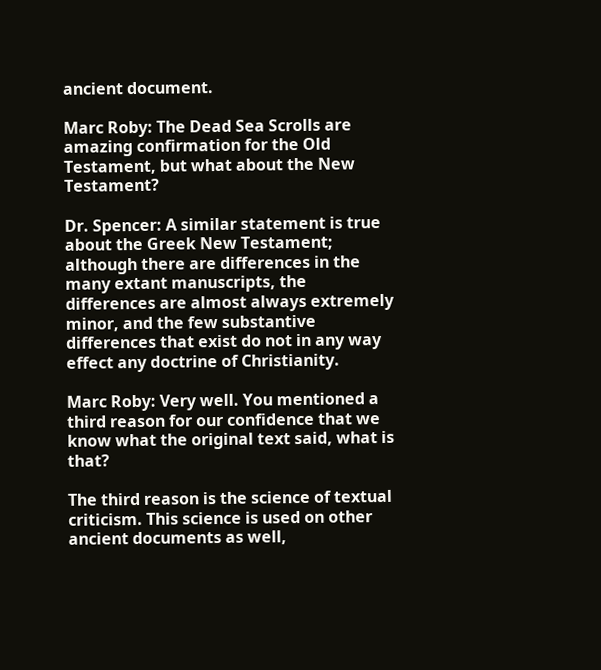ancient document.

Marc Roby: The Dead Sea Scrolls are amazing confirmation for the Old Testament, but what about the New Testament?

Dr. Spencer: A similar statement is true about the Greek New Testament; although there are differences in the many extant manuscripts, the differences are almost always extremely minor, and the few substantive differences that exist do not in any way effect any doctrine of Christianity.

Marc Roby: Very well. You mentioned a third reason for our confidence that we know what the original text said, what is that?

The third reason is the science of textual criticism. This science is used on other ancient documents as well,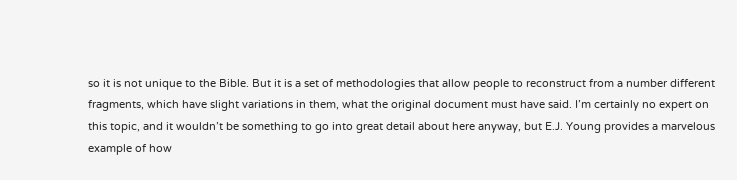so it is not unique to the Bible. But it is a set of methodologies that allow people to reconstruct from a number different fragments, which have slight variations in them, what the original document must have said. I’m certainly no expert on this topic, and it wouldn’t be something to go into great detail about here anyway, but E.J. Young provides a marvelous example of how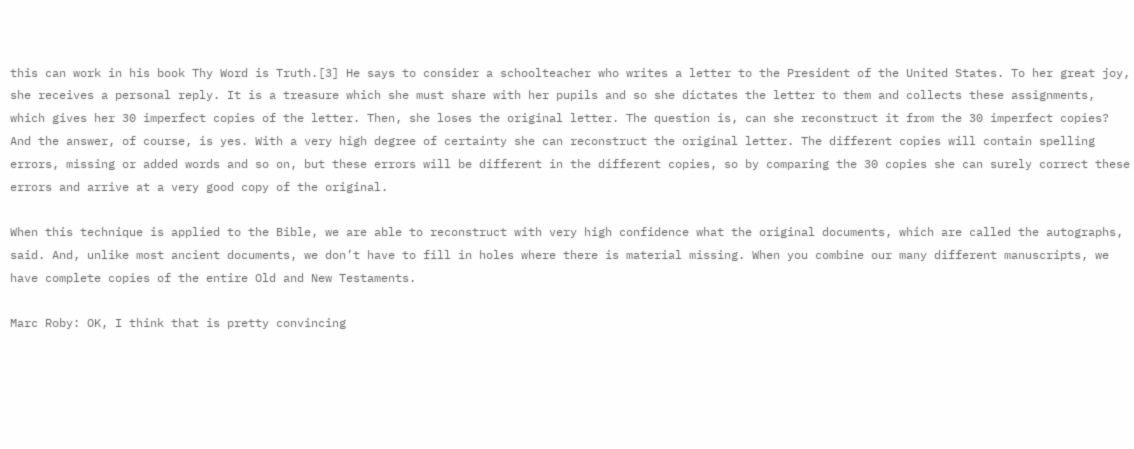this can work in his book Thy Word is Truth.[3] He says to consider a schoolteacher who writes a letter to the President of the United States. To her great joy, she receives a personal reply. It is a treasure which she must share with her pupils and so she dictates the letter to them and collects these assignments, which gives her 30 imperfect copies of the letter. Then, she loses the original letter. The question is, can she reconstruct it from the 30 imperfect copies? And the answer, of course, is yes. With a very high degree of certainty she can reconstruct the original letter. The different copies will contain spelling errors, missing or added words and so on, but these errors will be different in the different copies, so by comparing the 30 copies she can surely correct these errors and arrive at a very good copy of the original.

When this technique is applied to the Bible, we are able to reconstruct with very high confidence what the original documents, which are called the autographs, said. And, unlike most ancient documents, we don’t have to fill in holes where there is material missing. When you combine our many different manuscripts, we have complete copies of the entire Old and New Testaments.

Marc Roby: OK, I think that is pretty convincing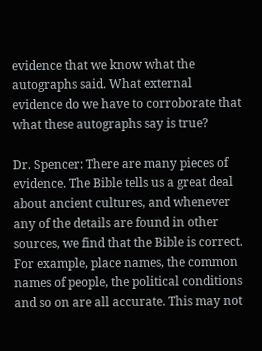evidence that we know what the autographs said. What external evidence do we have to corroborate that what these autographs say is true?

Dr. Spencer: There are many pieces of evidence. The Bible tells us a great deal about ancient cultures, and whenever any of the details are found in other sources, we find that the Bible is correct. For example, place names, the common names of people, the political conditions and so on are all accurate. This may not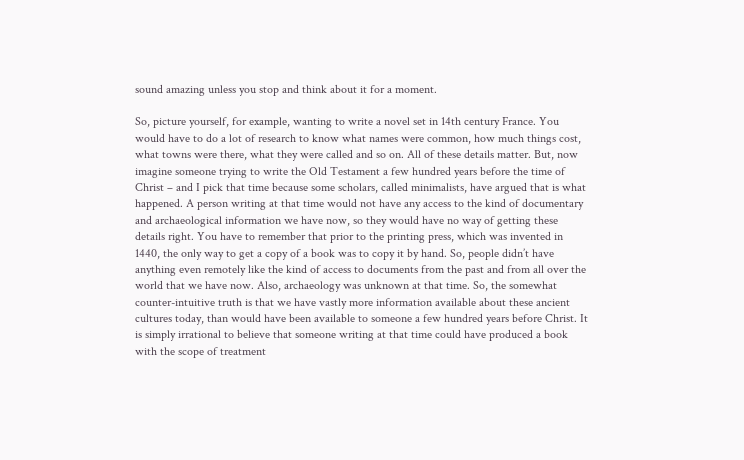sound amazing unless you stop and think about it for a moment.

So, picture yourself, for example, wanting to write a novel set in 14th century France. You would have to do a lot of research to know what names were common, how much things cost, what towns were there, what they were called and so on. All of these details matter. But, now imagine someone trying to write the Old Testament a few hundred years before the time of Christ – and I pick that time because some scholars, called minimalists, have argued that is what happened. A person writing at that time would not have any access to the kind of documentary and archaeological information we have now, so they would have no way of getting these details right. You have to remember that prior to the printing press, which was invented in 1440, the only way to get a copy of a book was to copy it by hand. So, people didn’t have anything even remotely like the kind of access to documents from the past and from all over the world that we have now. Also, archaeology was unknown at that time. So, the somewhat counter-intuitive truth is that we have vastly more information available about these ancient cultures today, than would have been available to someone a few hundred years before Christ. It is simply irrational to believe that someone writing at that time could have produced a book with the scope of treatment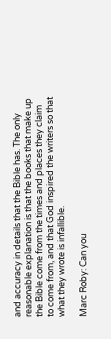and accuracy in details that the Bible has. The only reasonable explanation is that the books that make up the Bible come from the times and places they claim to come from, and that God inspired the writers so that what they wrote is infallible.

Marc Roby: Can you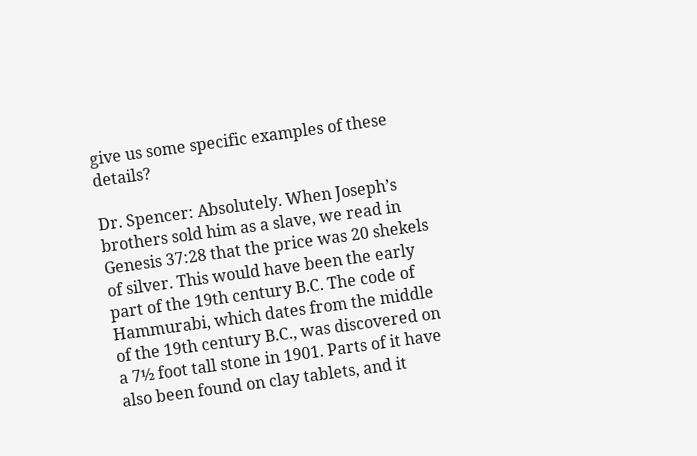give us some specific examples of these details?

Dr. Spencer: Absolutely. When Joseph’s brothers sold him as a slave, we read in Genesis 37:28 that the price was 20 shekels of silver. This would have been the early part of the 19th century B.C. The code of Hammurabi, which dates from the middle of the 19th century B.C., was discovered on a 7½ foot tall stone in 1901. Parts of it have also been found on clay tablets, and it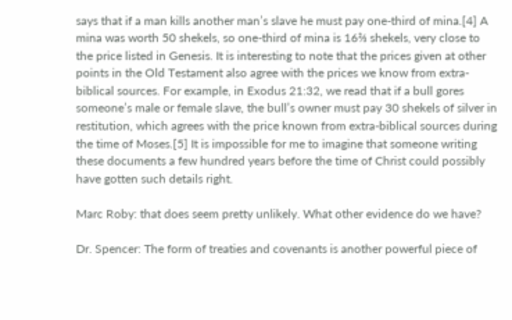says that if a man kills another man’s slave he must pay one-third of mina.[4] A mina was worth 50 shekels, so one-third of mina is 16⅔ shekels, very close to the price listed in Genesis. It is interesting to note that the prices given at other points in the Old Testament also agree with the prices we know from extra-biblical sources. For example, in Exodus 21:32, we read that if a bull gores someone’s male or female slave, the bull’s owner must pay 30 shekels of silver in restitution, which agrees with the price known from extra-biblical sources during the time of Moses.[5] It is impossible for me to imagine that someone writing these documents a few hundred years before the time of Christ could possibly have gotten such details right.

Marc Roby: that does seem pretty unlikely. What other evidence do we have?

Dr. Spencer: The form of treaties and covenants is another powerful piece of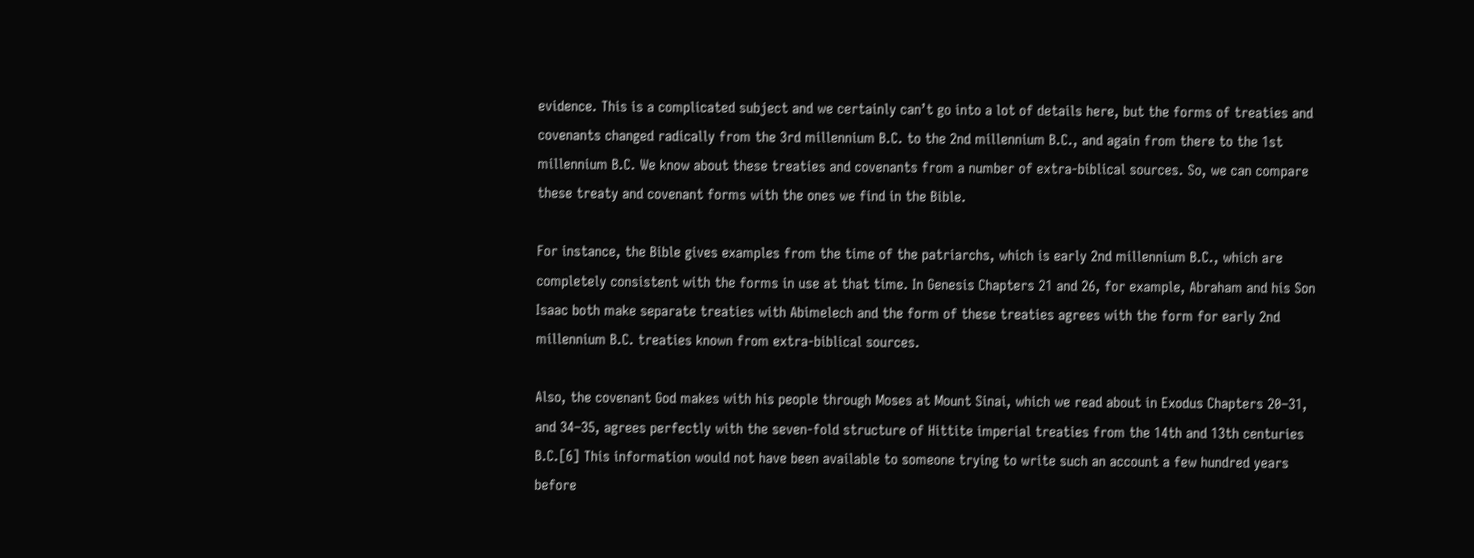evidence. This is a complicated subject and we certainly can’t go into a lot of details here, but the forms of treaties and covenants changed radically from the 3rd millennium B.C. to the 2nd millennium B.C., and again from there to the 1st millennium B.C. We know about these treaties and covenants from a number of extra-biblical sources. So, we can compare these treaty and covenant forms with the ones we find in the Bible.

For instance, the Bible gives examples from the time of the patriarchs, which is early 2nd millennium B.C., which are completely consistent with the forms in use at that time. In Genesis Chapters 21 and 26, for example, Abraham and his Son Isaac both make separate treaties with Abimelech and the form of these treaties agrees with the form for early 2nd millennium B.C. treaties known from extra-biblical sources.

Also, the covenant God makes with his people through Moses at Mount Sinai, which we read about in Exodus Chapters 20–31, and 34–35, agrees perfectly with the seven-fold structure of Hittite imperial treaties from the 14th and 13th centuries B.C.[6] This information would not have been available to someone trying to write such an account a few hundred years before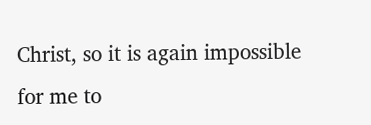Christ, so it is again impossible for me to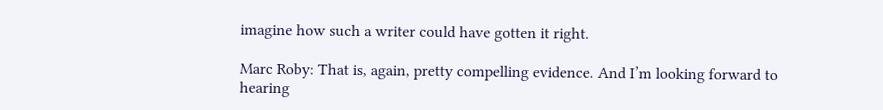imagine how such a writer could have gotten it right.

Marc Roby: That is, again, pretty compelling evidence. And I’m looking forward to hearing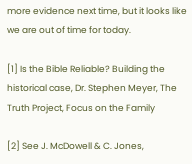more evidence next time, but it looks like we are out of time for today.

[1] Is the Bible Reliable? Building the historical case, Dr. Stephen Meyer, The Truth Project, Focus on the Family

[2] See J. McDowell & C. Jones,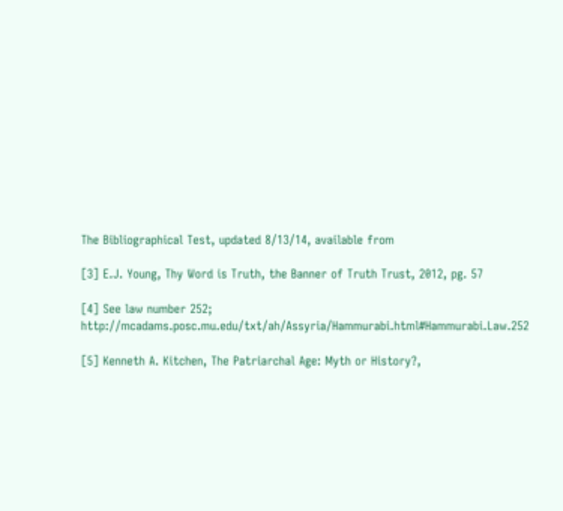The Bibliographical Test, updated 8/13/14, available from

[3] E.J. Young, Thy Word is Truth, the Banner of Truth Trust, 2012, pg. 57

[4] See law number 252; http://mcadams.posc.mu.edu/txt/ah/Assyria/Hammurabi.html#Hammurabi.Law.252

[5] Kenneth A. Kitchen, The Patriarchal Age: Myth or History?,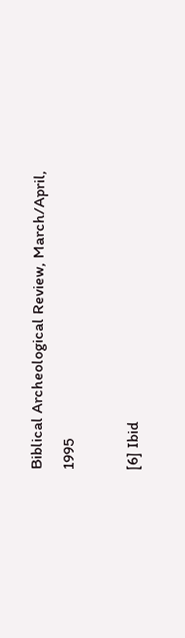Biblical Archeological Review, March/April, 1995

[6] Ibid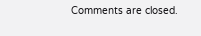Comments are closed.